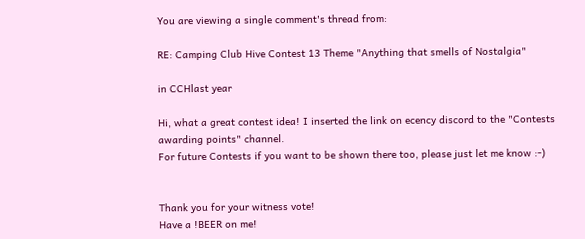You are viewing a single comment's thread from:

RE: Camping Club Hive Contest 13 Theme "Anything that smells of Nostalgia"

in CCHlast year

Hi, what a great contest idea! I inserted the link on ecency discord to the "Contests awarding points" channel.
For future Contests if you want to be shown there too, please just let me know :-)


Thank you for your witness vote!
Have a !BEER on me!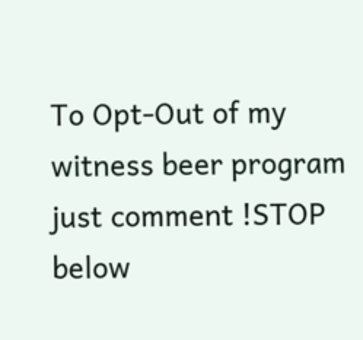To Opt-Out of my witness beer program just comment !STOP below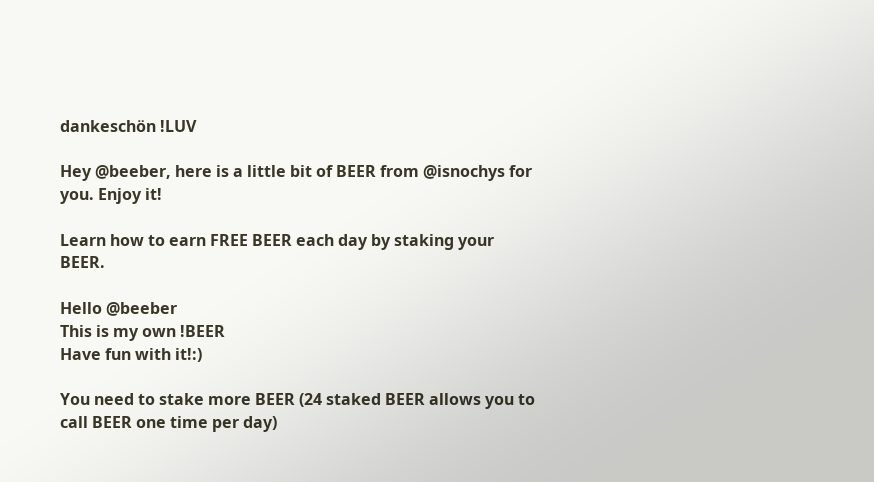dankeschön !LUV

Hey @beeber, here is a little bit of BEER from @isnochys for you. Enjoy it!

Learn how to earn FREE BEER each day by staking your BEER.

Hello @beeber
This is my own !BEER
Have fun with it!:)

You need to stake more BEER (24 staked BEER allows you to call BEER one time per day)